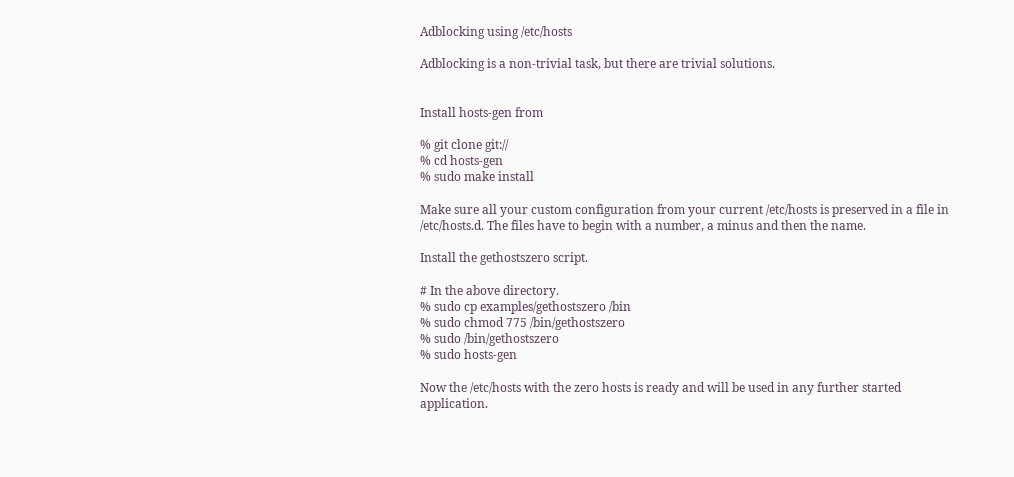Adblocking using /etc/hosts

Adblocking is a non-trivial task, but there are trivial solutions.


Install hosts-gen from

% git clone git://
% cd hosts-gen
% sudo make install

Make sure all your custom configuration from your current /etc/hosts is preserved in a file in /etc/hosts.d. The files have to begin with a number, a minus and then the name.

Install the gethostszero script.

# In the above directory.
% sudo cp examples/gethostszero /bin
% sudo chmod 775 /bin/gethostszero
% sudo /bin/gethostszero
% sudo hosts-gen

Now the /etc/hosts with the zero hosts is ready and will be used in any further started application.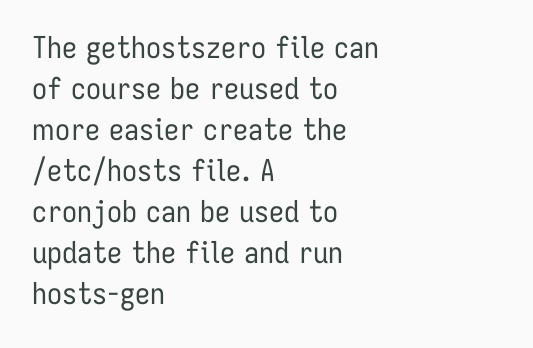The gethostszero file can of course be reused to more easier create the /etc/hosts file. A cronjob can be used to update the file and run hosts-gen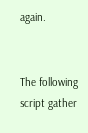again.


The following script gather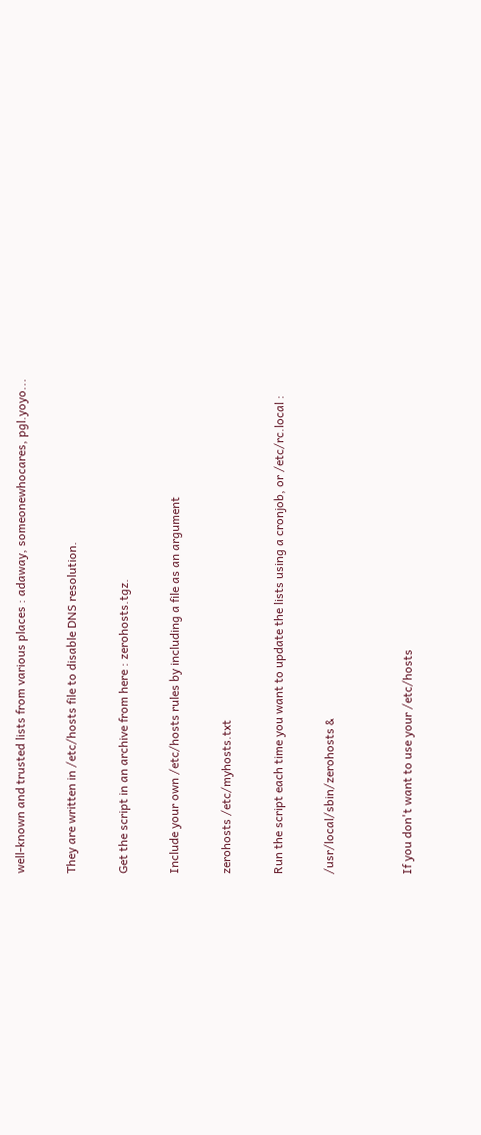well-known and trusted lists from various places : adaway, someonewhocares, pgl.yoyo...

They are written in /etc/hosts file to disable DNS resolution.

Get the script in an archive from here : zerohosts.tgz.

Include your own /etc/hosts rules by including a file as an argument

zerohosts /etc/myhosts.txt

Run the script each time you want to update the lists using a cronjob, or /etc/rc.local :

/usr/local/sbin/zerohosts &


If you don't want to use your /etc/hosts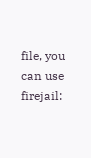file, you can use firejail: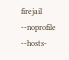firejail --noprofile --hosts-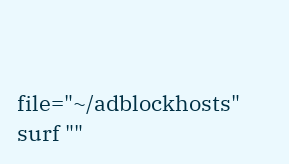file="~/adblockhosts" surf ""